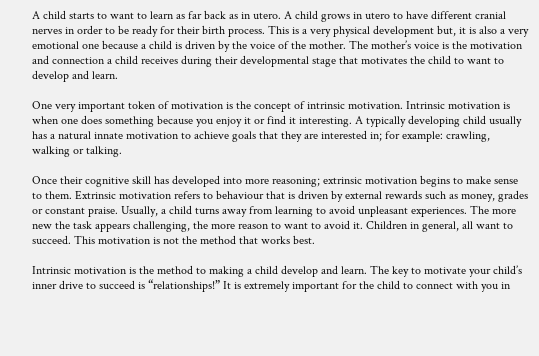A child starts to want to learn as far back as in utero. A child grows in utero to have different cranial nerves in order to be ready for their birth process. This is a very physical development but, it is also a very emotional one because a child is driven by the voice of the mother. The mother’s voice is the motivation and connection a child receives during their developmental stage that motivates the child to want to develop and learn.

One very important token of motivation is the concept of intrinsic motivation. Intrinsic motivation is when one does something because you enjoy it or find it interesting. A typically developing child usually has a natural innate motivation to achieve goals that they are interested in; for example: crawling, walking or talking.

Once their cognitive skill has developed into more reasoning; extrinsic motivation begins to make sense to them. Extrinsic motivation refers to behaviour that is driven by external rewards such as money, grades or constant praise. Usually, a child turns away from learning to avoid unpleasant experiences. The more new the task appears challenging, the more reason to want to avoid it. Children in general, all want to succeed. This motivation is not the method that works best.

Intrinsic motivation is the method to making a child develop and learn. The key to motivate your child’s inner drive to succeed is “relationships!” It is extremely important for the child to connect with you in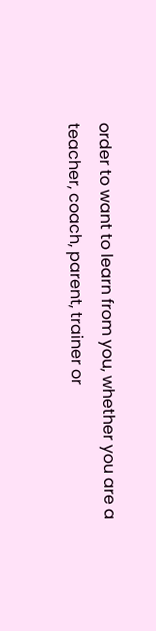order to want to learn from you, whether you are a teacher, coach, parent, trainer or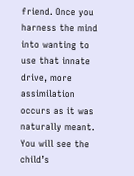friend. Once you harness the mind into wanting to use that innate drive, more assimilation occurs as it was naturally meant. You will see the child’s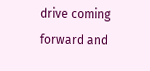drive coming forward and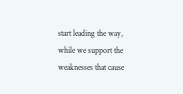start leading the way, while we support the weaknesses that cause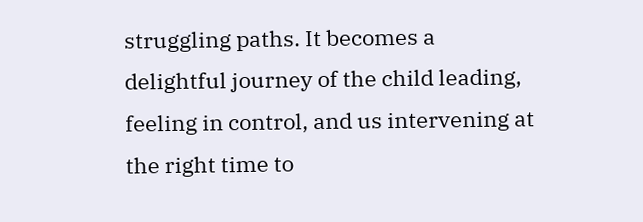struggling paths. It becomes a delightful journey of the child leading, feeling in control, and us intervening at the right time to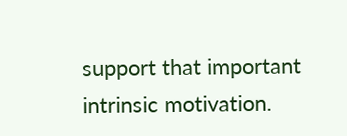support that important intrinsic motivation.